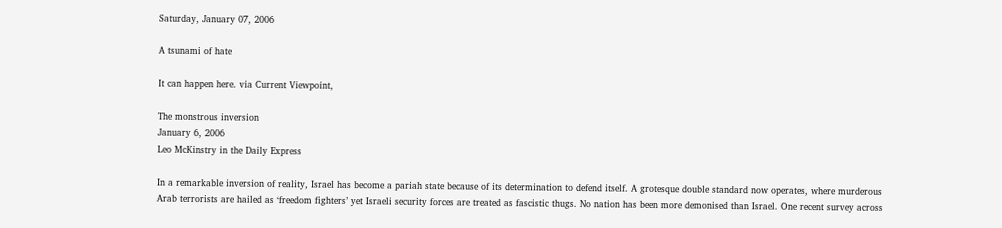Saturday, January 07, 2006

A tsunami of hate

It can happen here. via Current Viewpoint,

The monstrous inversion
January 6, 2006
Leo McKinstry in the Daily Express

In a remarkable inversion of reality, Israel has become a pariah state because of its determination to defend itself. A grotesque double standard now operates, where murderous Arab terrorists are hailed as ‘freedom fighters’ yet Israeli security forces are treated as fascistic thugs. No nation has been more demonised than Israel. One recent survey across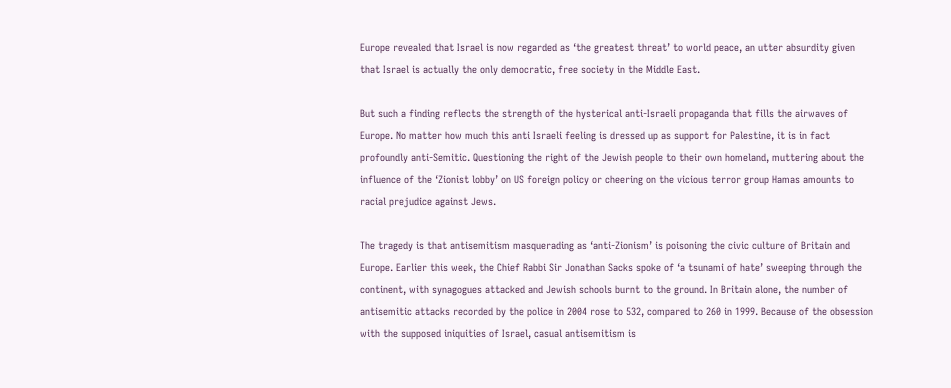Europe revealed that Israel is now regarded as ‘the greatest threat’ to world peace, an utter absurdity given that Israel is actually the only democratic, free society in the Middle East.

But such a finding reflects the strength of the hysterical anti-Israeli propaganda that fills the airwaves of Europe. No matter how much this anti Israeli feeling is dressed up as support for Palestine, it is in fact profoundly anti-Semitic. Questioning the right of the Jewish people to their own homeland, muttering about the influence of the ‘Zionist lobby’ on US foreign policy or cheering on the vicious terror group Hamas amounts to racial prejudice against Jews.

The tragedy is that antisemitism masquerading as ‘anti-Zionism’ is poisoning the civic culture of Britain and Europe. Earlier this week, the Chief Rabbi Sir Jonathan Sacks spoke of ‘a tsunami of hate’ sweeping through the continent, with synagogues attacked and Jewish schools burnt to the ground. In Britain alone, the number of antisemitic attacks recorded by the police in 2004 rose to 532, compared to 260 in 1999. Because of the obsession with the supposed iniquities of Israel, casual antisemitism is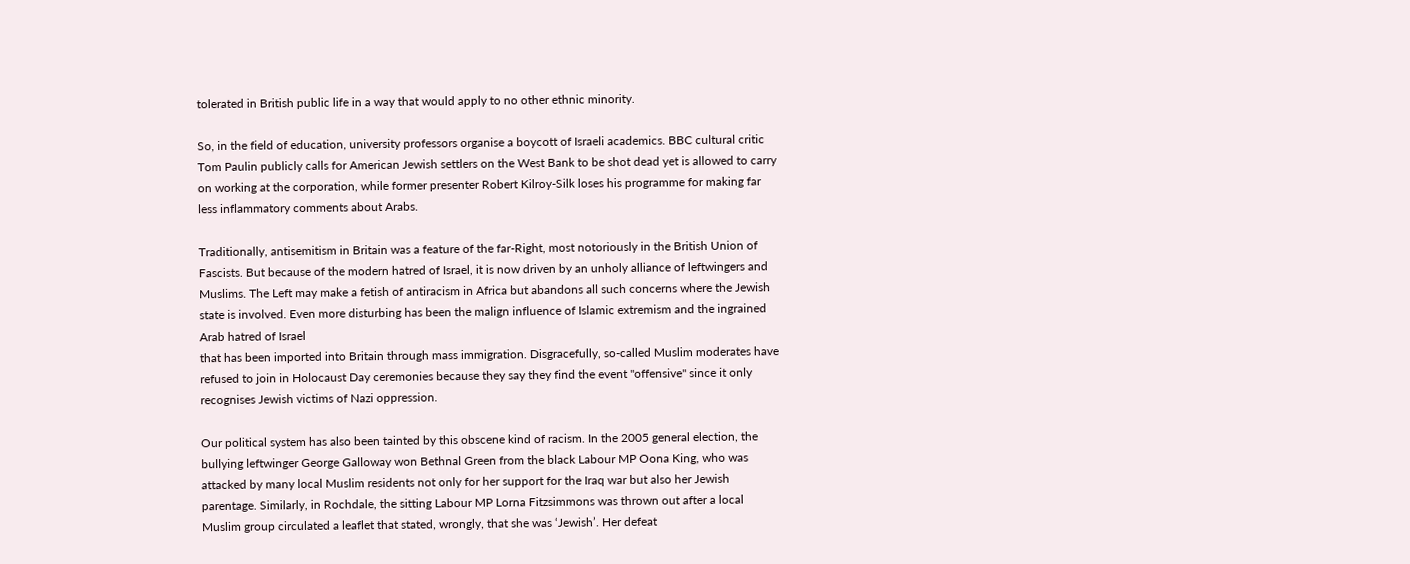tolerated in British public life in a way that would apply to no other ethnic minority.

So, in the field of education, university professors organise a boycott of Israeli academics. BBC cultural critic Tom Paulin publicly calls for American Jewish settlers on the West Bank to be shot dead yet is allowed to carry on working at the corporation, while former presenter Robert Kilroy-Silk loses his programme for making far less inflammatory comments about Arabs.

Traditionally, antisemitism in Britain was a feature of the far-Right, most notoriously in the British Union of Fascists. But because of the modern hatred of Israel, it is now driven by an unholy alliance of leftwingers and Muslims. The Left may make a fetish of antiracism in Africa but abandons all such concerns where the Jewish state is involved. Even more disturbing has been the malign influence of Islamic extremism and the ingrained Arab hatred of Israel
that has been imported into Britain through mass immigration. Disgracefully, so-called Muslim moderates have refused to join in Holocaust Day ceremonies because they say they find the event "offensive" since it only recognises Jewish victims of Nazi oppression.

Our political system has also been tainted by this obscene kind of racism. In the 2005 general election, the bullying leftwinger George Galloway won Bethnal Green from the black Labour MP Oona King, who was attacked by many local Muslim residents not only for her support for the Iraq war but also her Jewish parentage. Similarly, in Rochdale, the sitting Labour MP Lorna Fitzsimmons was thrown out after a local Muslim group circulated a leaflet that stated, wrongly, that she was ‘Jewish’. Her defeat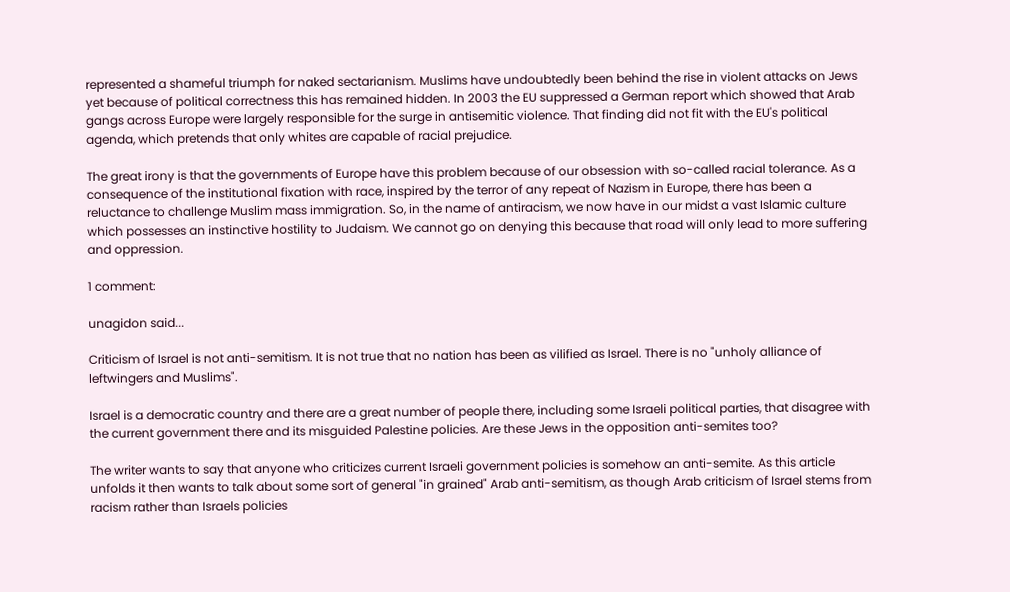represented a shameful triumph for naked sectarianism. Muslims have undoubtedly been behind the rise in violent attacks on Jews yet because of political correctness this has remained hidden. In 2003 the EU suppressed a German report which showed that Arab gangs across Europe were largely responsible for the surge in antisemitic violence. That finding did not fit with the EU's political agenda, which pretends that only whites are capable of racial prejudice.

The great irony is that the governments of Europe have this problem because of our obsession with so-called racial tolerance. As a consequence of the institutional fixation with race, inspired by the terror of any repeat of Nazism in Europe, there has been a reluctance to challenge Muslim mass immigration. So, in the name of antiracism, we now have in our midst a vast Islamic culture which possesses an instinctive hostility to Judaism. We cannot go on denying this because that road will only lead to more suffering and oppression.

1 comment:

unagidon said...

Criticism of Israel is not anti-semitism. It is not true that no nation has been as vilified as Israel. There is no "unholy alliance of leftwingers and Muslims".

Israel is a democratic country and there are a great number of people there, including some Israeli political parties, that disagree with the current government there and its misguided Palestine policies. Are these Jews in the opposition anti-semites too?

The writer wants to say that anyone who criticizes current Israeli government policies is somehow an anti-semite. As this article unfolds it then wants to talk about some sort of general "in grained" Arab anti-semitism, as though Arab criticism of Israel stems from racism rather than Israels policies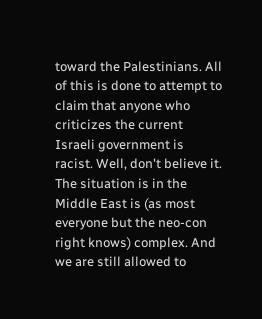toward the Palestinians. All of this is done to attempt to claim that anyone who criticizes the current Israeli government is racist. Well, don't believe it. The situation is in the Middle East is (as most everyone but the neo-con right knows) complex. And we are still allowed to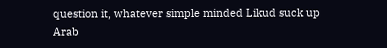question it, whatever simple minded Likud suck up Arab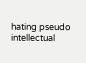hating pseudo intellectual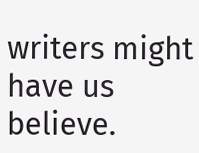writers might have us believe.